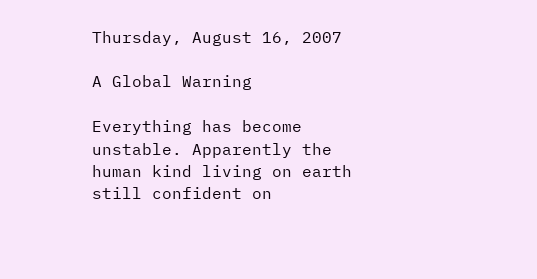Thursday, August 16, 2007

A Global Warning

Everything has become unstable. Apparently the human kind living on earth still confident on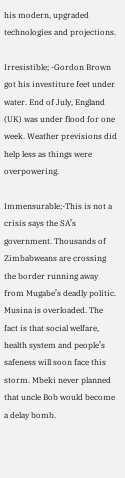his modern, upgraded technologies and projections.

Irresistible; -Gordon Brown got his investiture feet under water. End of July, England (UK) was under flood for one week. Weather previsions did help less as things were overpowering.

Immensurable;-This is not a crisis says the SA’s government. Thousands of Zimbabweans are crossing the border running away from Mugabe’s deadly politic. Musina is overloaded. The fact is that social welfare, health system and people’s safeness will soon face this storm. Mbeki never planned that uncle Bob would become a delay bomb.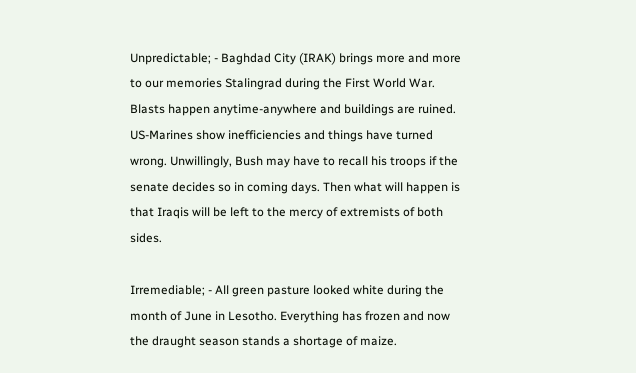Unpredictable; - Baghdad City (IRAK) brings more and more to our memories Stalingrad during the First World War. Blasts happen anytime-anywhere and buildings are ruined. US-Marines show inefficiencies and things have turned wrong. Unwillingly, Bush may have to recall his troops if the senate decides so in coming days. Then what will happen is that Iraqis will be left to the mercy of extremists of both sides.

Irremediable; - All green pasture looked white during the month of June in Lesotho. Everything has frozen and now the draught season stands a shortage of maize.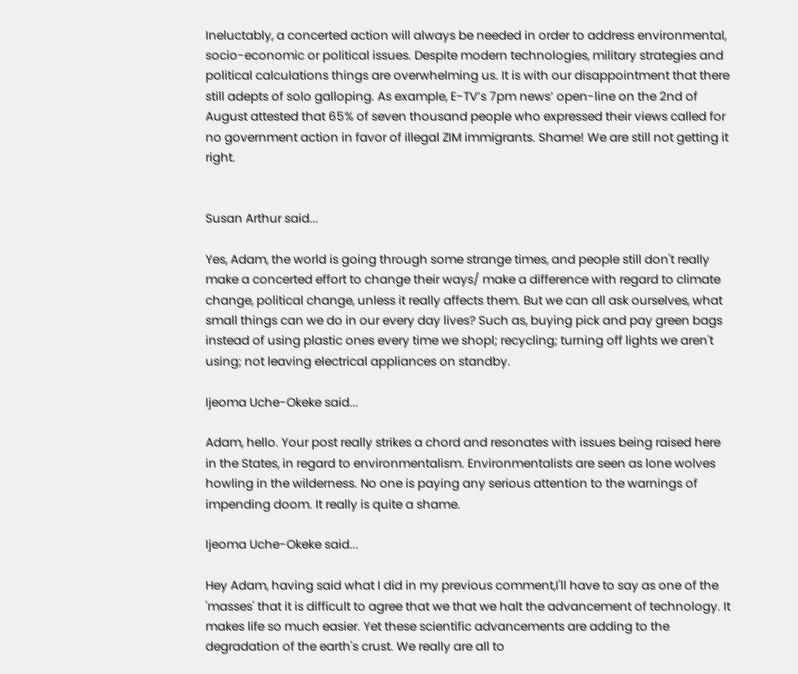Ineluctably, a concerted action will always be needed in order to address environmental, socio-economic or political issues. Despite modern technologies, military strategies and political calculations things are overwhelming us. It is with our disappointment that there still adepts of solo galloping. As example, E-TV’s 7pm news’ open-line on the 2nd of August attested that 65% of seven thousand people who expressed their views called for no government action in favor of illegal ZIM immigrants. Shame! We are still not getting it right.


Susan Arthur said...

Yes, Adam, the world is going through some strange times, and people still don't really make a concerted effort to change their ways/ make a difference with regard to climate change, political change, unless it really affects them. But we can all ask ourselves, what small things can we do in our every day lives? Such as, buying pick and pay green bags instead of using plastic ones every time we shopl; recycling; turning off lights we aren't using; not leaving electrical appliances on standby.

Ijeoma Uche-Okeke said...

Adam, hello. Your post really strikes a chord and resonates with issues being raised here in the States, in regard to environmentalism. Environmentalists are seen as lone wolves howling in the wilderness. No one is paying any serious attention to the warnings of impending doom. It really is quite a shame.

Ijeoma Uche-Okeke said...

Hey Adam, having said what I did in my previous comment,I'll have to say as one of the 'masses' that it is difficult to agree that we that we halt the advancement of technology. It makes life so much easier. Yet these scientific advancements are adding to the degradation of the earth's crust. We really are all to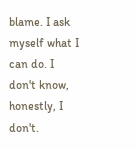blame. I ask myself what I can do. I don't know, honestly, I don't.